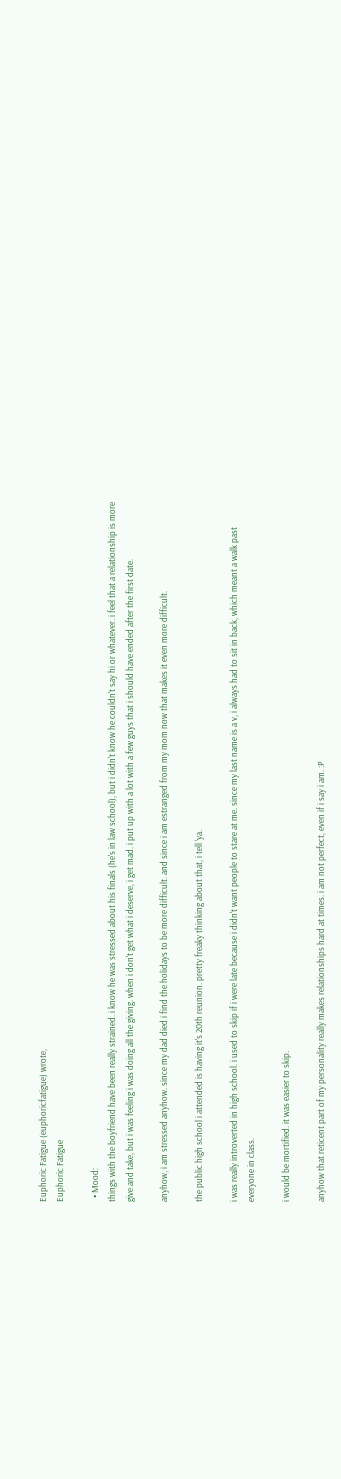Euphoric Fatigue (euphoricfatigue) wrote,
Euphoric Fatigue

  • Mood:
things with the boyfriend have been really strained. i know he was stressed about his finals (he's in law school), but i didn't know he couldn't say hi or whatever. i feel that a relationship is more give and take, but i was feeling i was doing all the giving. when i don't get what i deserve, i get mad. i put up with a lot with a few guys that i should have ended after the first date.

anyhow, i am stressed anyhow. since my dad died i find the holidays to be more difficult. and since i am estranged from my mom now that makes it even more difficult.

the public high school i attended is having it's 20th reunion. pretty freaky thinking about that, i tell 'ya.

i was really introverted in high school. i used to skip if i were late because i didn't want people to stare at me. since my last name is a v, i always had to sit in back, which meant a walk past everyone in class.

i would be mortified. it was easier to skip.

anyhow that reticent part of my personality really makes relationships hard at times. i am not perfect, even if i say i am. :P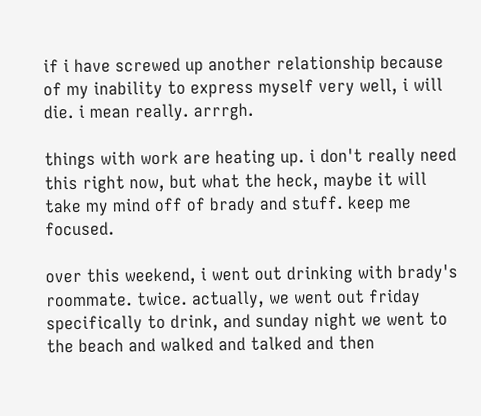if i have screwed up another relationship because of my inability to express myself very well, i will die. i mean really. arrrgh.

things with work are heating up. i don't really need this right now, but what the heck, maybe it will take my mind off of brady and stuff. keep me focused.

over this weekend, i went out drinking with brady's roommate. twice. actually, we went out friday specifically to drink, and sunday night we went to the beach and walked and talked and then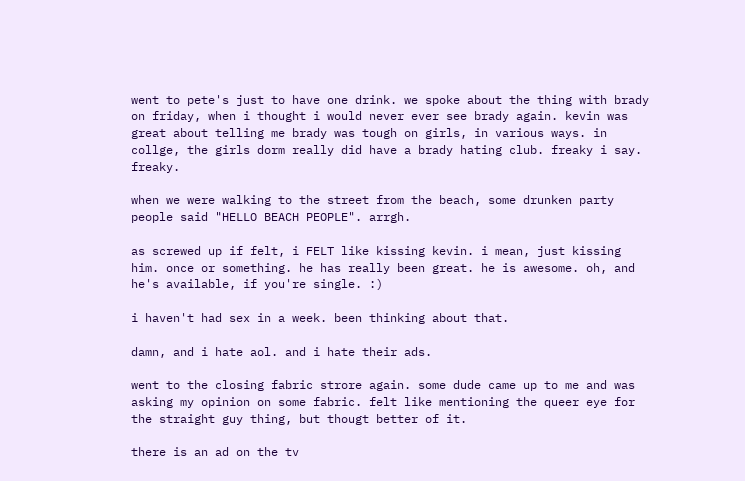went to pete's just to have one drink. we spoke about the thing with brady on friday, when i thought i would never ever see brady again. kevin was great about telling me brady was tough on girls, in various ways. in collge, the girls dorm really did have a brady hating club. freaky i say. freaky.

when we were walking to the street from the beach, some drunken party people said "HELLO BEACH PEOPLE". arrgh.

as screwed up if felt, i FELT like kissing kevin. i mean, just kissing him. once or something. he has really been great. he is awesome. oh, and he's available, if you're single. :)

i haven't had sex in a week. been thinking about that.

damn, and i hate aol. and i hate their ads.

went to the closing fabric strore again. some dude came up to me and was asking my opinion on some fabric. felt like mentioning the queer eye for the straight guy thing, but thougt better of it.

there is an ad on the tv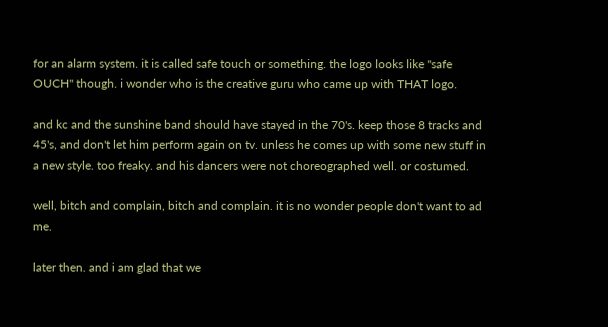for an alarm system. it is called safe touch or something. the logo looks like "safe OUCH" though. i wonder who is the creative guru who came up with THAT logo.

and kc and the sunshine band should have stayed in the 70's. keep those 8 tracks and 45's, and don't let him perform again on tv. unless he comes up with some new stuff in a new style. too freaky. and his dancers were not choreographed well. or costumed.

well, bitch and complain, bitch and complain. it is no wonder people don't want to ad me.

later then. and i am glad that we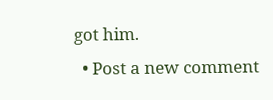got him.
  • Post a new comment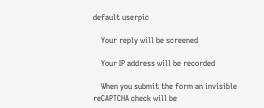default userpic

    Your reply will be screened

    Your IP address will be recorded

    When you submit the form an invisible reCAPTCHA check will be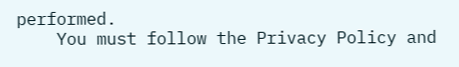performed.
    You must follow the Privacy Policy and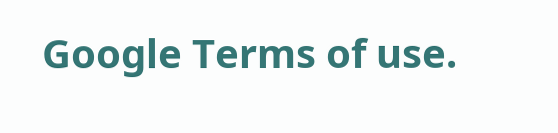Google Terms of use.